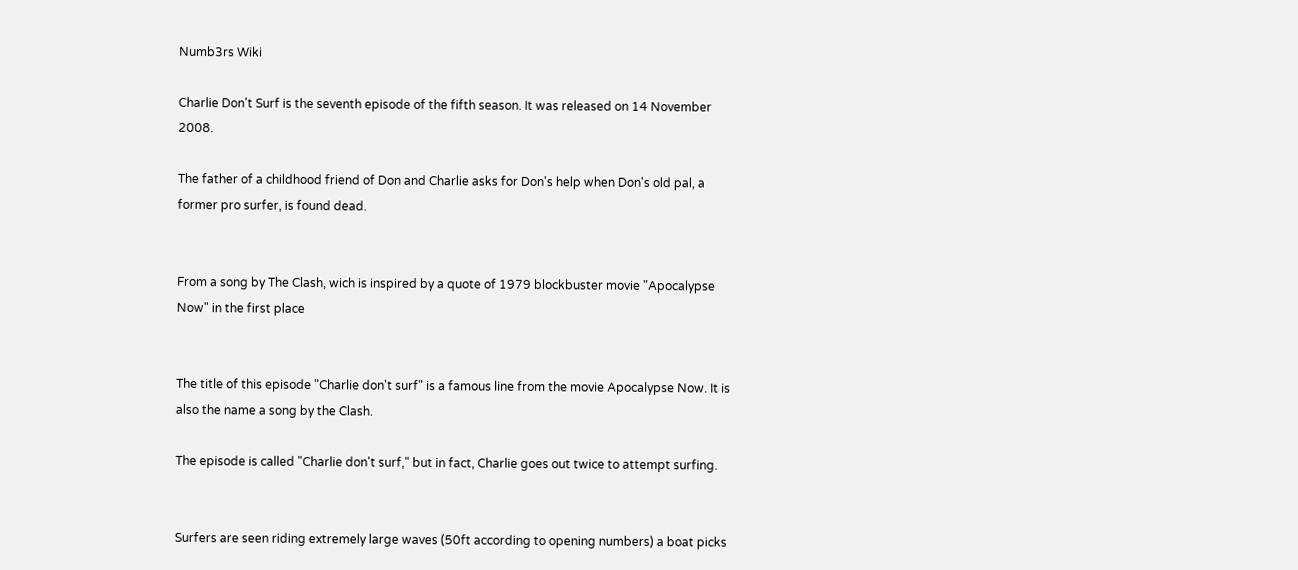Numb3rs Wiki

Charlie Don't Surf is the seventh episode of the fifth season. It was released on 14 November 2008.

The father of a childhood friend of Don and Charlie asks for Don's help when Don's old pal, a former pro surfer, is found dead.


From a song by The Clash, wich is inspired by a quote of 1979 blockbuster movie "Apocalypse Now" in the first place


The title of this episode "Charlie don't surf" is a famous line from the movie Apocalypse Now. It is also the name a song by the Clash.

The episode is called "Charlie don't surf," but in fact, Charlie goes out twice to attempt surfing.


Surfers are seen riding extremely large waves (50ft according to opening numbers) a boat picks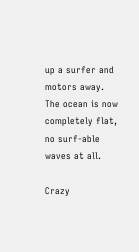up a surfer and motors away. The ocean is now completely flat, no surf-able waves at all.

Crazy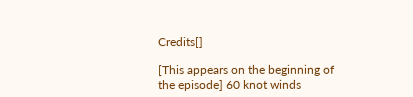Credits[]

[This appears on the beginning of the episode] 60 knot winds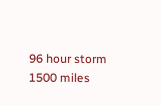96 hour storm 1500 miles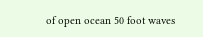of open ocean 50 foot waves